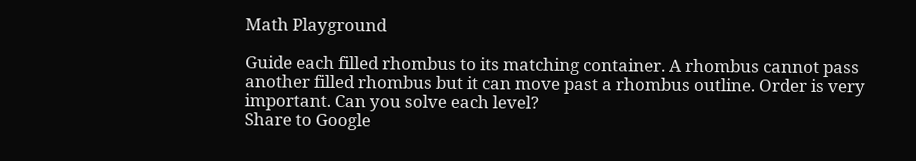Math Playground

Guide each filled rhombus to its matching container. A rhombus cannot pass another filled rhombus but it can move past a rhombus outline. Order is very important. Can you solve each level?
Share to Google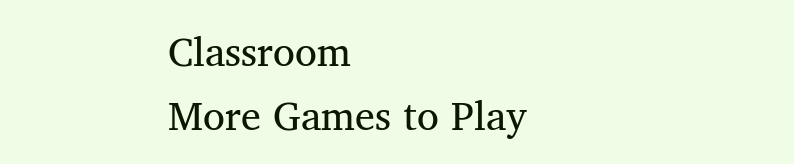Classroom
More Games to Play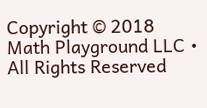Copyright © 2018 Math Playground LLC • All Rights Reserved